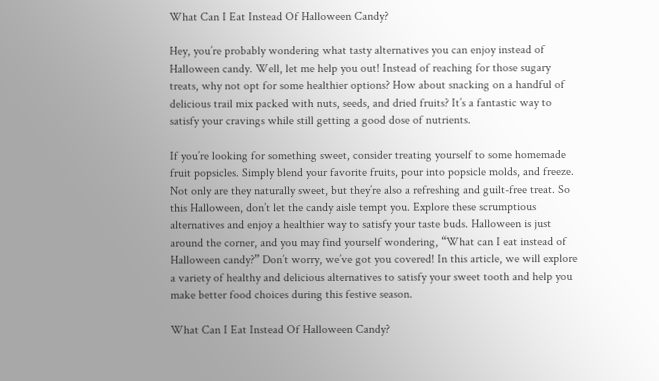What Can I Eat Instead Of Halloween Candy?

Hey, you’re probably wondering what tasty alternatives you can enjoy instead of Halloween candy. Well, let me help you out! Instead of reaching for those sugary treats, why not opt for some healthier options? How about snacking on a handful of delicious trail mix packed with nuts, seeds, and dried fruits? It’s a fantastic way to satisfy your cravings while still getting a good dose of nutrients.

If you’re looking for something sweet, consider treating yourself to some homemade fruit popsicles. Simply blend your favorite fruits, pour into popsicle molds, and freeze. Not only are they naturally sweet, but they’re also a refreshing and guilt-free treat. So this Halloween, don’t let the candy aisle tempt you. Explore these scrumptious alternatives and enjoy a healthier way to satisfy your taste buds. Halloween is just around the corner, and you may find yourself wondering, “What can I eat instead of Halloween candy?” Don’t worry, we’ve got you covered! In this article, we will explore a variety of healthy and delicious alternatives to satisfy your sweet tooth and help you make better food choices during this festive season.

What Can I Eat Instead Of Halloween Candy?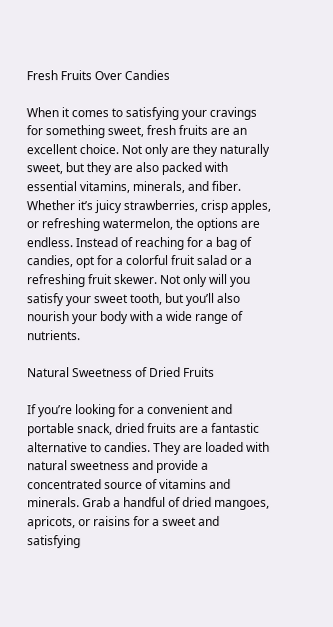Fresh Fruits Over Candies

When it comes to satisfying your cravings for something sweet, fresh fruits are an excellent choice. Not only are they naturally sweet, but they are also packed with essential vitamins, minerals, and fiber. Whether it’s juicy strawberries, crisp apples, or refreshing watermelon, the options are endless. Instead of reaching for a bag of candies, opt for a colorful fruit salad or a refreshing fruit skewer. Not only will you satisfy your sweet tooth, but you’ll also nourish your body with a wide range of nutrients.

Natural Sweetness of Dried Fruits

If you’re looking for a convenient and portable snack, dried fruits are a fantastic alternative to candies. They are loaded with natural sweetness and provide a concentrated source of vitamins and minerals. Grab a handful of dried mangoes, apricots, or raisins for a sweet and satisfying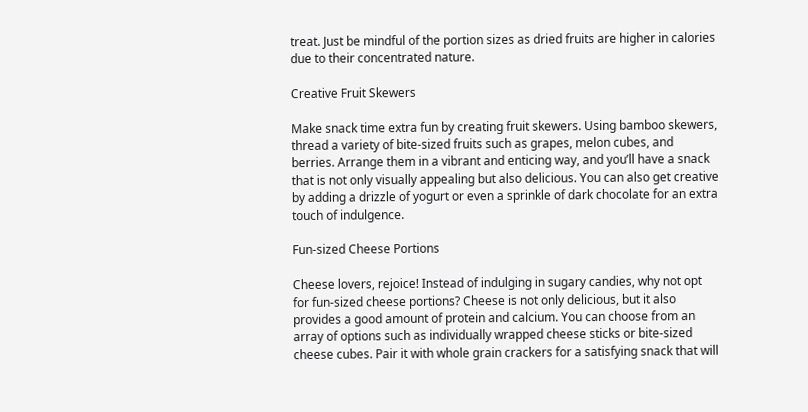treat. Just be mindful of the portion sizes as dried fruits are higher in calories due to their concentrated nature.

Creative Fruit Skewers

Make snack time extra fun by creating fruit skewers. Using bamboo skewers, thread a variety of bite-sized fruits such as grapes, melon cubes, and berries. Arrange them in a vibrant and enticing way, and you’ll have a snack that is not only visually appealing but also delicious. You can also get creative by adding a drizzle of yogurt or even a sprinkle of dark chocolate for an extra touch of indulgence.

Fun-sized Cheese Portions

Cheese lovers, rejoice! Instead of indulging in sugary candies, why not opt for fun-sized cheese portions? Cheese is not only delicious, but it also provides a good amount of protein and calcium. You can choose from an array of options such as individually wrapped cheese sticks or bite-sized cheese cubes. Pair it with whole grain crackers for a satisfying snack that will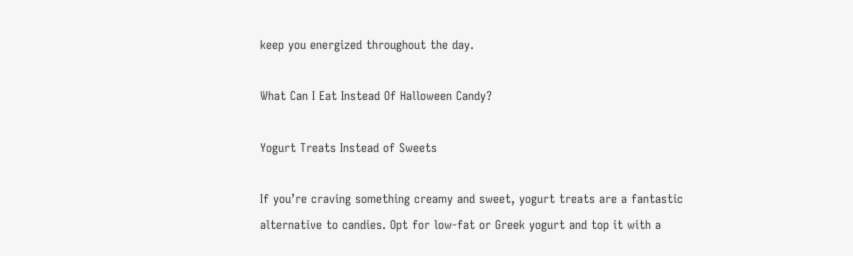keep you energized throughout the day.

What Can I Eat Instead Of Halloween Candy?

Yogurt Treats Instead of Sweets

If you’re craving something creamy and sweet, yogurt treats are a fantastic alternative to candies. Opt for low-fat or Greek yogurt and top it with a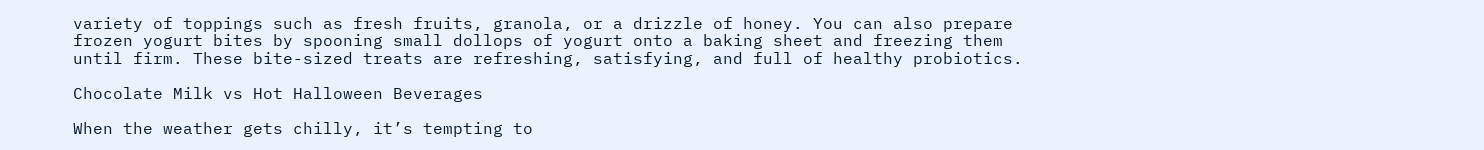variety of toppings such as fresh fruits, granola, or a drizzle of honey. You can also prepare frozen yogurt bites by spooning small dollops of yogurt onto a baking sheet and freezing them until firm. These bite-sized treats are refreshing, satisfying, and full of healthy probiotics.

Chocolate Milk vs Hot Halloween Beverages

When the weather gets chilly, it’s tempting to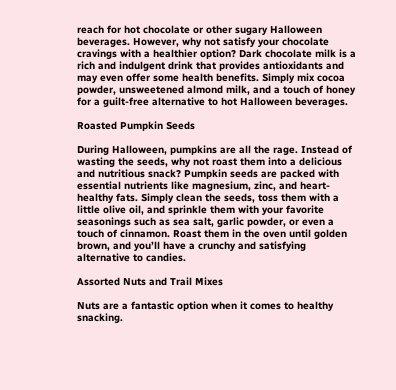reach for hot chocolate or other sugary Halloween beverages. However, why not satisfy your chocolate cravings with a healthier option? Dark chocolate milk is a rich and indulgent drink that provides antioxidants and may even offer some health benefits. Simply mix cocoa powder, unsweetened almond milk, and a touch of honey for a guilt-free alternative to hot Halloween beverages.

Roasted Pumpkin Seeds

During Halloween, pumpkins are all the rage. Instead of wasting the seeds, why not roast them into a delicious and nutritious snack? Pumpkin seeds are packed with essential nutrients like magnesium, zinc, and heart-healthy fats. Simply clean the seeds, toss them with a little olive oil, and sprinkle them with your favorite seasonings such as sea salt, garlic powder, or even a touch of cinnamon. Roast them in the oven until golden brown, and you’ll have a crunchy and satisfying alternative to candies.

Assorted Nuts and Trail Mixes

Nuts are a fantastic option when it comes to healthy snacking.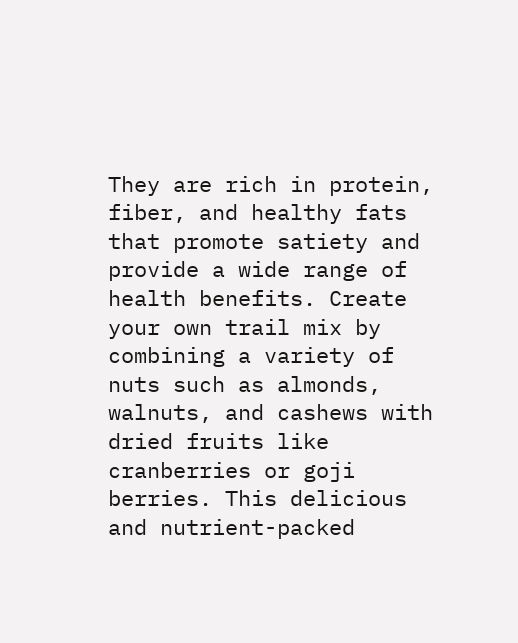They are rich in protein, fiber, and healthy fats that promote satiety and provide a wide range of health benefits. Create your own trail mix by combining a variety of nuts such as almonds, walnuts, and cashews with dried fruits like cranberries or goji berries. This delicious and nutrient-packed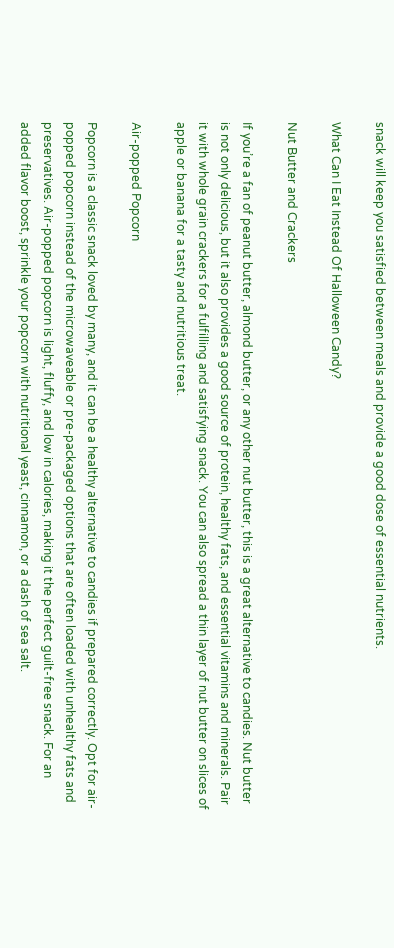snack will keep you satisfied between meals and provide a good dose of essential nutrients.

What Can I Eat Instead Of Halloween Candy?

Nut Butter and Crackers

If you’re a fan of peanut butter, almond butter, or any other nut butter, this is a great alternative to candies. Nut butter is not only delicious, but it also provides a good source of protein, healthy fats, and essential vitamins and minerals. Pair it with whole grain crackers for a fulfilling and satisfying snack. You can also spread a thin layer of nut butter on slices of apple or banana for a tasty and nutritious treat.

Air-popped Popcorn

Popcorn is a classic snack loved by many, and it can be a healthy alternative to candies if prepared correctly. Opt for air-popped popcorn instead of the microwaveable or pre-packaged options that are often loaded with unhealthy fats and preservatives. Air-popped popcorn is light, fluffy, and low in calories, making it the perfect guilt-free snack. For an added flavor boost, sprinkle your popcorn with nutritional yeast, cinnamon, or a dash of sea salt.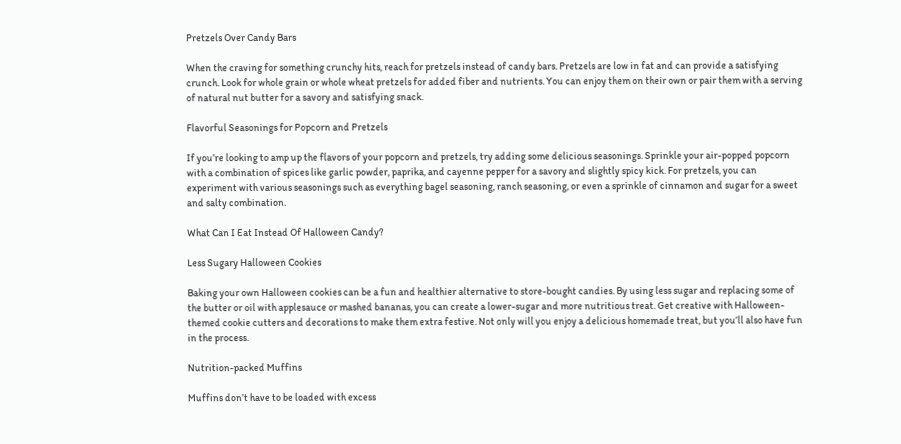Pretzels Over Candy Bars

When the craving for something crunchy hits, reach for pretzels instead of candy bars. Pretzels are low in fat and can provide a satisfying crunch. Look for whole grain or whole wheat pretzels for added fiber and nutrients. You can enjoy them on their own or pair them with a serving of natural nut butter for a savory and satisfying snack.

Flavorful Seasonings for Popcorn and Pretzels

If you’re looking to amp up the flavors of your popcorn and pretzels, try adding some delicious seasonings. Sprinkle your air-popped popcorn with a combination of spices like garlic powder, paprika, and cayenne pepper for a savory and slightly spicy kick. For pretzels, you can experiment with various seasonings such as everything bagel seasoning, ranch seasoning, or even a sprinkle of cinnamon and sugar for a sweet and salty combination.

What Can I Eat Instead Of Halloween Candy?

Less Sugary Halloween Cookies

Baking your own Halloween cookies can be a fun and healthier alternative to store-bought candies. By using less sugar and replacing some of the butter or oil with applesauce or mashed bananas, you can create a lower-sugar and more nutritious treat. Get creative with Halloween-themed cookie cutters and decorations to make them extra festive. Not only will you enjoy a delicious homemade treat, but you’ll also have fun in the process.

Nutrition-packed Muffins

Muffins don’t have to be loaded with excess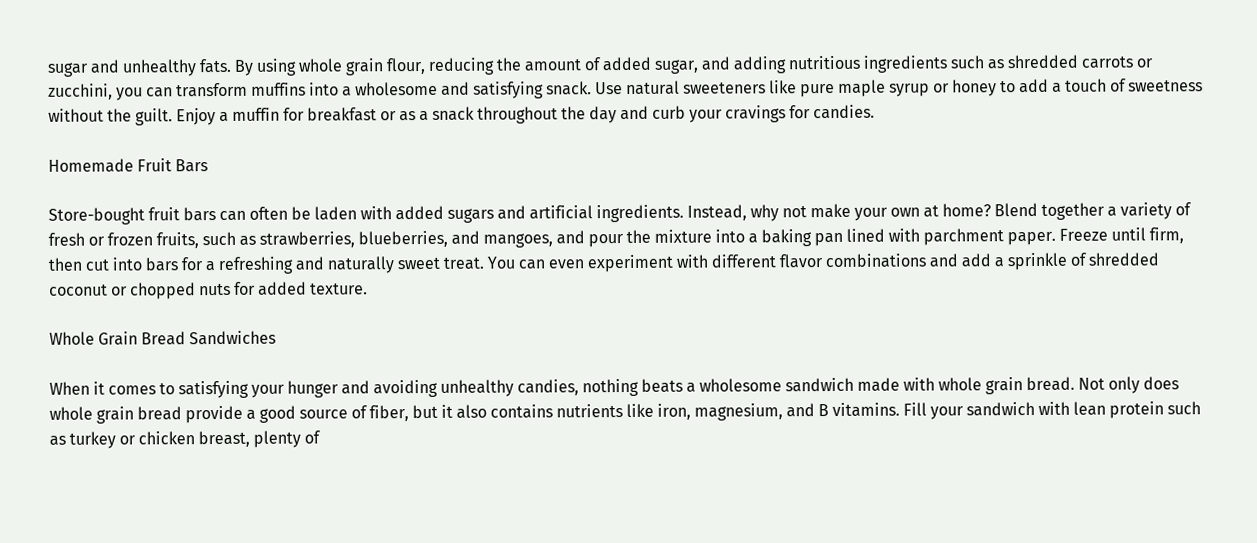sugar and unhealthy fats. By using whole grain flour, reducing the amount of added sugar, and adding nutritious ingredients such as shredded carrots or zucchini, you can transform muffins into a wholesome and satisfying snack. Use natural sweeteners like pure maple syrup or honey to add a touch of sweetness without the guilt. Enjoy a muffin for breakfast or as a snack throughout the day and curb your cravings for candies.

Homemade Fruit Bars

Store-bought fruit bars can often be laden with added sugars and artificial ingredients. Instead, why not make your own at home? Blend together a variety of fresh or frozen fruits, such as strawberries, blueberries, and mangoes, and pour the mixture into a baking pan lined with parchment paper. Freeze until firm, then cut into bars for a refreshing and naturally sweet treat. You can even experiment with different flavor combinations and add a sprinkle of shredded coconut or chopped nuts for added texture.

Whole Grain Bread Sandwiches

When it comes to satisfying your hunger and avoiding unhealthy candies, nothing beats a wholesome sandwich made with whole grain bread. Not only does whole grain bread provide a good source of fiber, but it also contains nutrients like iron, magnesium, and B vitamins. Fill your sandwich with lean protein such as turkey or chicken breast, plenty of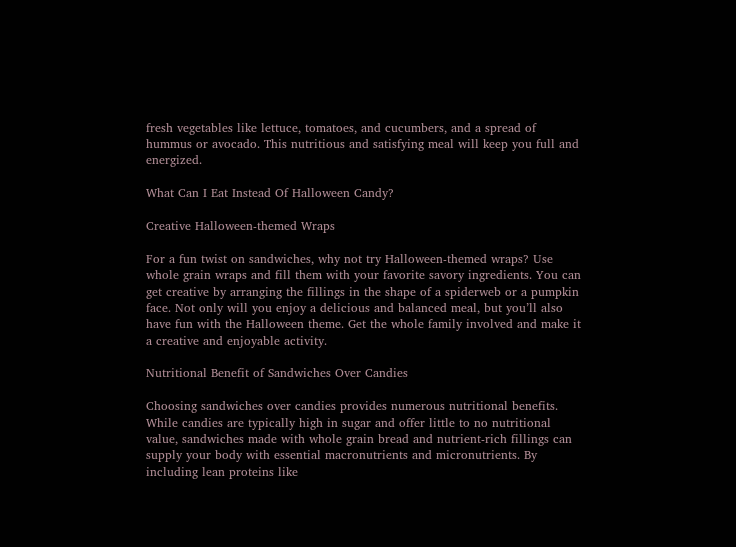fresh vegetables like lettuce, tomatoes, and cucumbers, and a spread of hummus or avocado. This nutritious and satisfying meal will keep you full and energized.

What Can I Eat Instead Of Halloween Candy?

Creative Halloween-themed Wraps

For a fun twist on sandwiches, why not try Halloween-themed wraps? Use whole grain wraps and fill them with your favorite savory ingredients. You can get creative by arranging the fillings in the shape of a spiderweb or a pumpkin face. Not only will you enjoy a delicious and balanced meal, but you’ll also have fun with the Halloween theme. Get the whole family involved and make it a creative and enjoyable activity.

Nutritional Benefit of Sandwiches Over Candies

Choosing sandwiches over candies provides numerous nutritional benefits. While candies are typically high in sugar and offer little to no nutritional value, sandwiches made with whole grain bread and nutrient-rich fillings can supply your body with essential macronutrients and micronutrients. By including lean proteins like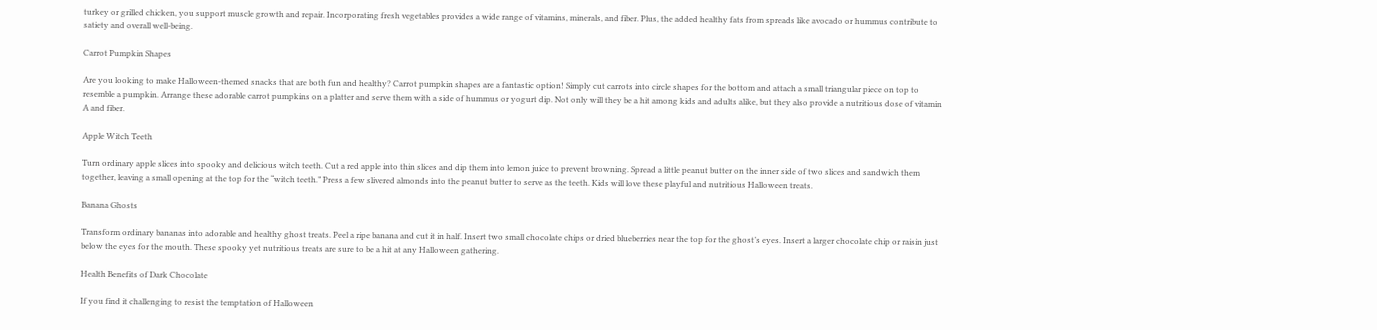turkey or grilled chicken, you support muscle growth and repair. Incorporating fresh vegetables provides a wide range of vitamins, minerals, and fiber. Plus, the added healthy fats from spreads like avocado or hummus contribute to satiety and overall well-being.

Carrot Pumpkin Shapes

Are you looking to make Halloween-themed snacks that are both fun and healthy? Carrot pumpkin shapes are a fantastic option! Simply cut carrots into circle shapes for the bottom and attach a small triangular piece on top to resemble a pumpkin. Arrange these adorable carrot pumpkins on a platter and serve them with a side of hummus or yogurt dip. Not only will they be a hit among kids and adults alike, but they also provide a nutritious dose of vitamin A and fiber.

Apple Witch Teeth

Turn ordinary apple slices into spooky and delicious witch teeth. Cut a red apple into thin slices and dip them into lemon juice to prevent browning. Spread a little peanut butter on the inner side of two slices and sandwich them together, leaving a small opening at the top for the “witch teeth.” Press a few slivered almonds into the peanut butter to serve as the teeth. Kids will love these playful and nutritious Halloween treats.

Banana Ghosts

Transform ordinary bananas into adorable and healthy ghost treats. Peel a ripe banana and cut it in half. Insert two small chocolate chips or dried blueberries near the top for the ghost’s eyes. Insert a larger chocolate chip or raisin just below the eyes for the mouth. These spooky yet nutritious treats are sure to be a hit at any Halloween gathering.

Health Benefits of Dark Chocolate

If you find it challenging to resist the temptation of Halloween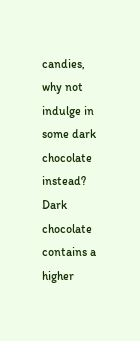candies, why not indulge in some dark chocolate instead? Dark chocolate contains a higher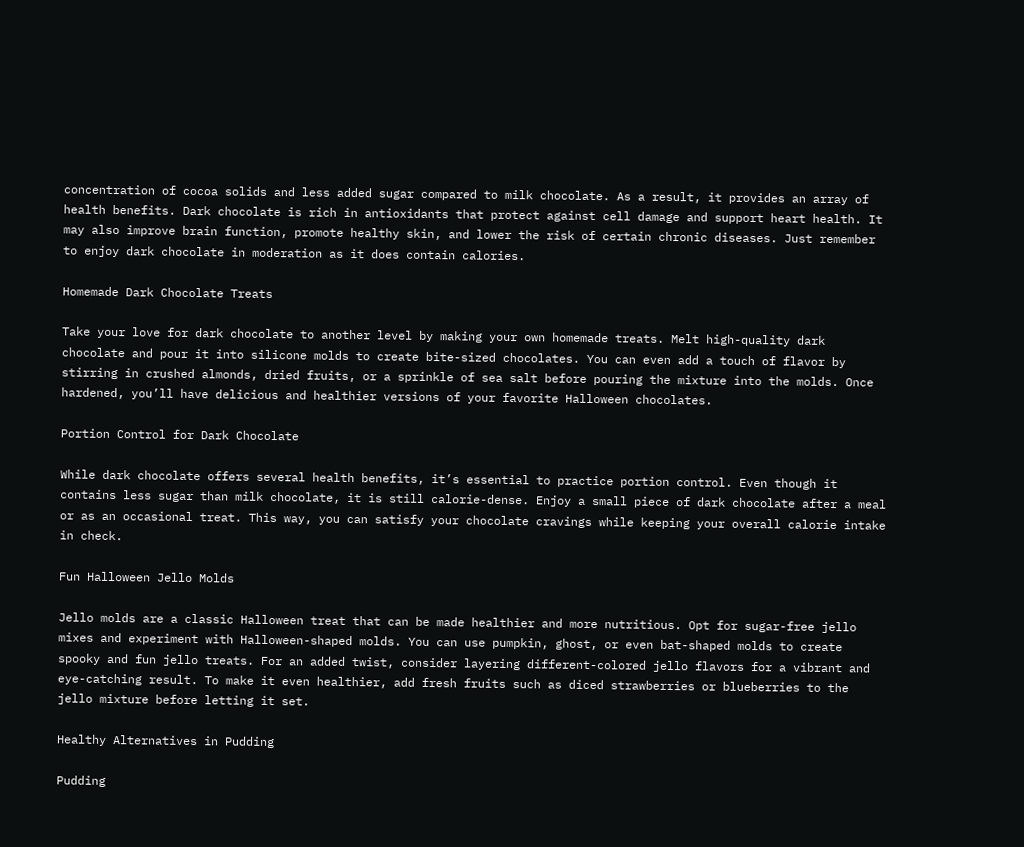concentration of cocoa solids and less added sugar compared to milk chocolate. As a result, it provides an array of health benefits. Dark chocolate is rich in antioxidants that protect against cell damage and support heart health. It may also improve brain function, promote healthy skin, and lower the risk of certain chronic diseases. Just remember to enjoy dark chocolate in moderation as it does contain calories.

Homemade Dark Chocolate Treats

Take your love for dark chocolate to another level by making your own homemade treats. Melt high-quality dark chocolate and pour it into silicone molds to create bite-sized chocolates. You can even add a touch of flavor by stirring in crushed almonds, dried fruits, or a sprinkle of sea salt before pouring the mixture into the molds. Once hardened, you’ll have delicious and healthier versions of your favorite Halloween chocolates.

Portion Control for Dark Chocolate

While dark chocolate offers several health benefits, it’s essential to practice portion control. Even though it contains less sugar than milk chocolate, it is still calorie-dense. Enjoy a small piece of dark chocolate after a meal or as an occasional treat. This way, you can satisfy your chocolate cravings while keeping your overall calorie intake in check.

Fun Halloween Jello Molds

Jello molds are a classic Halloween treat that can be made healthier and more nutritious. Opt for sugar-free jello mixes and experiment with Halloween-shaped molds. You can use pumpkin, ghost, or even bat-shaped molds to create spooky and fun jello treats. For an added twist, consider layering different-colored jello flavors for a vibrant and eye-catching result. To make it even healthier, add fresh fruits such as diced strawberries or blueberries to the jello mixture before letting it set.

Healthy Alternatives in Pudding

Pudding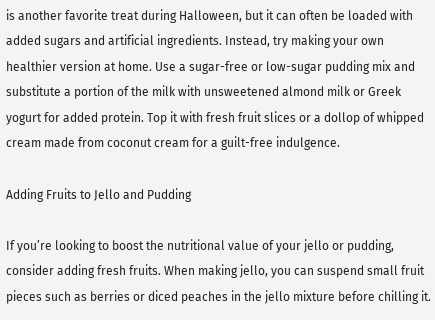is another favorite treat during Halloween, but it can often be loaded with added sugars and artificial ingredients. Instead, try making your own healthier version at home. Use a sugar-free or low-sugar pudding mix and substitute a portion of the milk with unsweetened almond milk or Greek yogurt for added protein. Top it with fresh fruit slices or a dollop of whipped cream made from coconut cream for a guilt-free indulgence.

Adding Fruits to Jello and Pudding

If you’re looking to boost the nutritional value of your jello or pudding, consider adding fresh fruits. When making jello, you can suspend small fruit pieces such as berries or diced peaches in the jello mixture before chilling it.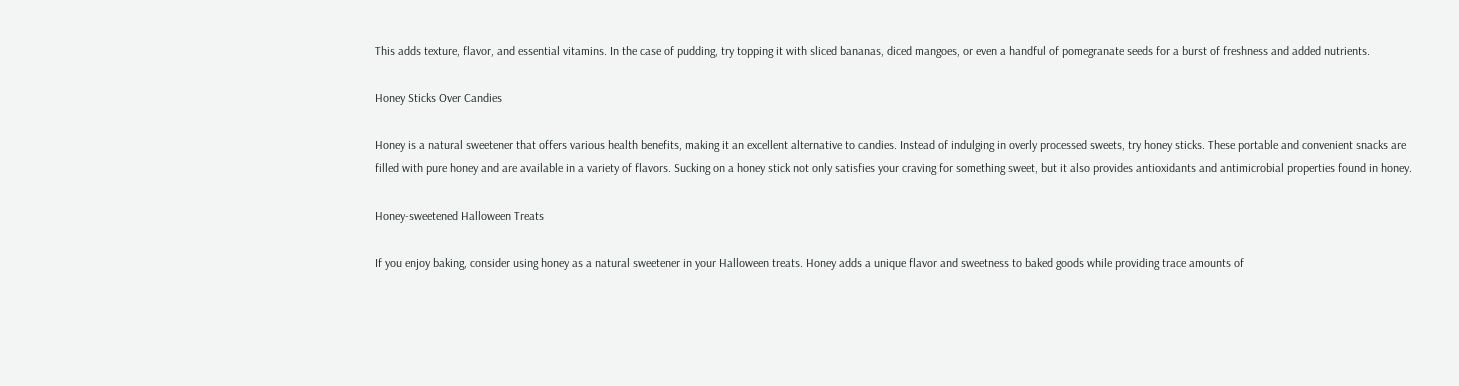This adds texture, flavor, and essential vitamins. In the case of pudding, try topping it with sliced bananas, diced mangoes, or even a handful of pomegranate seeds for a burst of freshness and added nutrients.

Honey Sticks Over Candies

Honey is a natural sweetener that offers various health benefits, making it an excellent alternative to candies. Instead of indulging in overly processed sweets, try honey sticks. These portable and convenient snacks are filled with pure honey and are available in a variety of flavors. Sucking on a honey stick not only satisfies your craving for something sweet, but it also provides antioxidants and antimicrobial properties found in honey.

Honey-sweetened Halloween Treats

If you enjoy baking, consider using honey as a natural sweetener in your Halloween treats. Honey adds a unique flavor and sweetness to baked goods while providing trace amounts of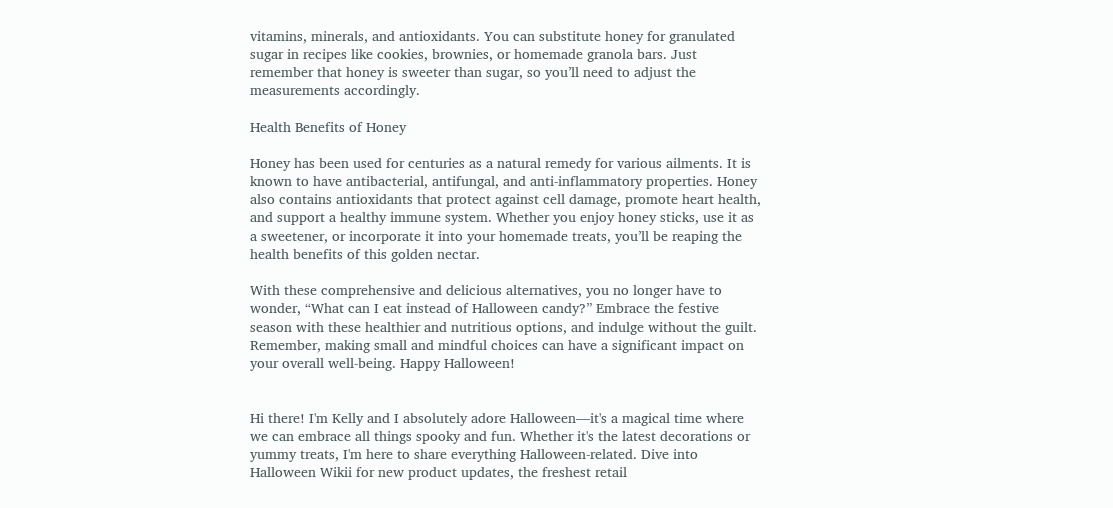vitamins, minerals, and antioxidants. You can substitute honey for granulated sugar in recipes like cookies, brownies, or homemade granola bars. Just remember that honey is sweeter than sugar, so you’ll need to adjust the measurements accordingly.

Health Benefits of Honey

Honey has been used for centuries as a natural remedy for various ailments. It is known to have antibacterial, antifungal, and anti-inflammatory properties. Honey also contains antioxidants that protect against cell damage, promote heart health, and support a healthy immune system. Whether you enjoy honey sticks, use it as a sweetener, or incorporate it into your homemade treats, you’ll be reaping the health benefits of this golden nectar.

With these comprehensive and delicious alternatives, you no longer have to wonder, “What can I eat instead of Halloween candy?” Embrace the festive season with these healthier and nutritious options, and indulge without the guilt. Remember, making small and mindful choices can have a significant impact on your overall well-being. Happy Halloween!


Hi there! I'm Kelly and I absolutely adore Halloween—it's a magical time where we can embrace all things spooky and fun. Whether it's the latest decorations or yummy treats, I'm here to share everything Halloween-related. Dive into Halloween Wikii for new product updates, the freshest retail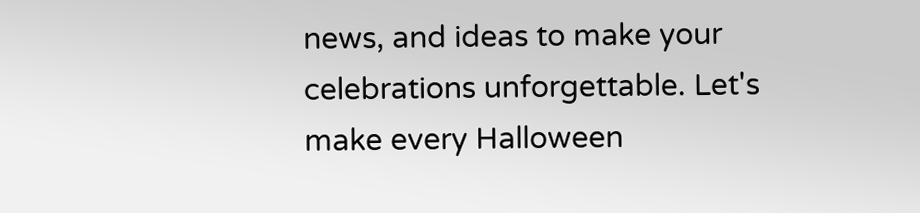news, and ideas to make your celebrations unforgettable. Let's make every Halloween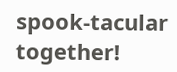spook-tacular together!